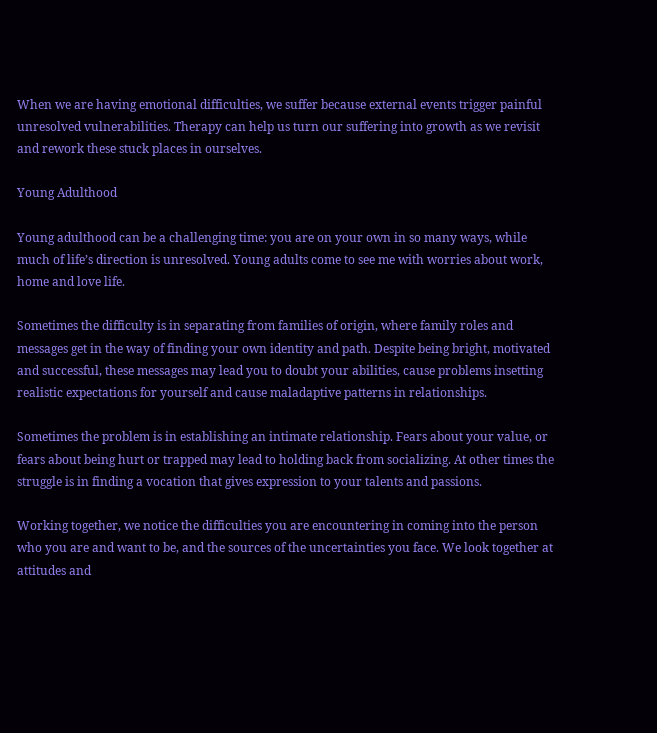When we are having emotional difficulties, we suffer because external events trigger painful unresolved vulnerabilities. Therapy can help us turn our suffering into growth as we revisit and rework these stuck places in ourselves.

Young Adulthood

Young adulthood can be a challenging time: you are on your own in so many ways, while much of life’s direction is unresolved. Young adults come to see me with worries about work, home and love life.

Sometimes the difficulty is in separating from families of origin, where family roles and messages get in the way of finding your own identity and path. Despite being bright, motivated and successful, these messages may lead you to doubt your abilities, cause problems insetting realistic expectations for yourself and cause maladaptive patterns in relationships.

Sometimes the problem is in establishing an intimate relationship. Fears about your value, or fears about being hurt or trapped may lead to holding back from socializing. At other times the struggle is in finding a vocation that gives expression to your talents and passions.

Working together, we notice the difficulties you are encountering in coming into the person who you are and want to be, and the sources of the uncertainties you face. We look together at attitudes and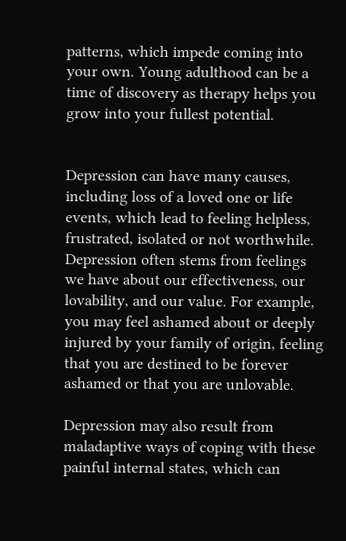patterns, which impede coming into your own. Young adulthood can be a time of discovery as therapy helps you grow into your fullest potential.


Depression can have many causes, including loss of a loved one or life events, which lead to feeling helpless, frustrated, isolated or not worthwhile. Depression often stems from feelings we have about our effectiveness, our lovability, and our value. For example, you may feel ashamed about or deeply injured by your family of origin, feeling that you are destined to be forever ashamed or that you are unlovable.

Depression may also result from maladaptive ways of coping with these painful internal states, which can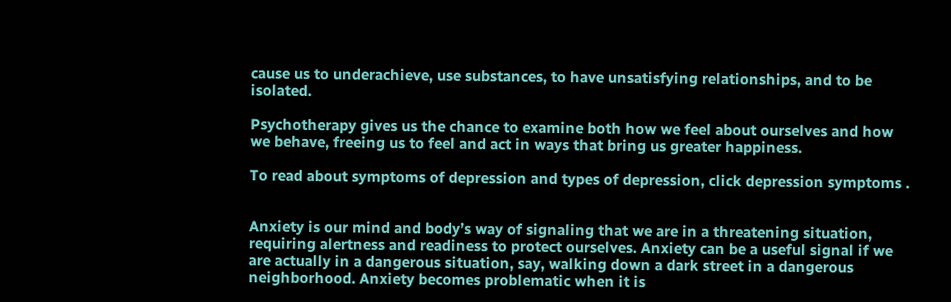cause us to underachieve, use substances, to have unsatisfying relationships, and to be isolated.

Psychotherapy gives us the chance to examine both how we feel about ourselves and how we behave, freeing us to feel and act in ways that bring us greater happiness.

To read about symptoms of depression and types of depression, click depression symptoms .


Anxiety is our mind and body’s way of signaling that we are in a threatening situation, requiring alertness and readiness to protect ourselves. Anxiety can be a useful signal if we are actually in a dangerous situation, say, walking down a dark street in a dangerous neighborhood. Anxiety becomes problematic when it is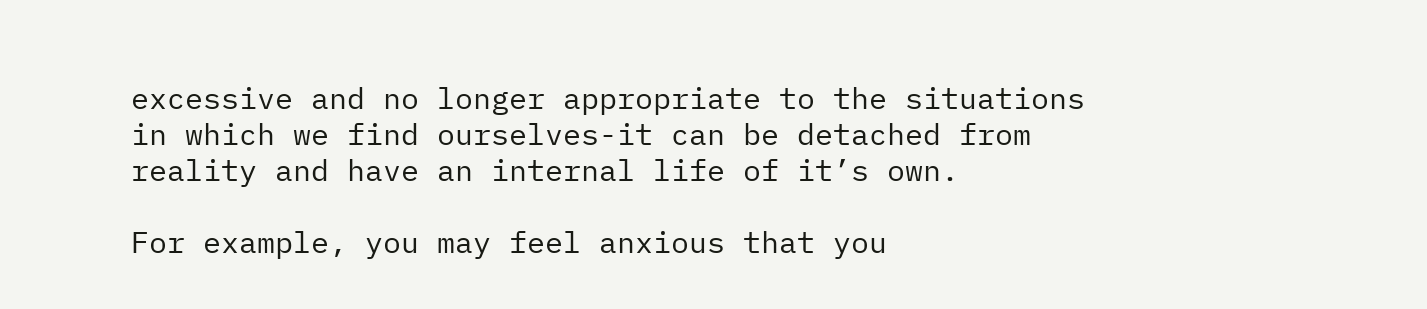excessive and no longer appropriate to the situations in which we find ourselves-it can be detached from reality and have an internal life of it’s own.

For example, you may feel anxious that you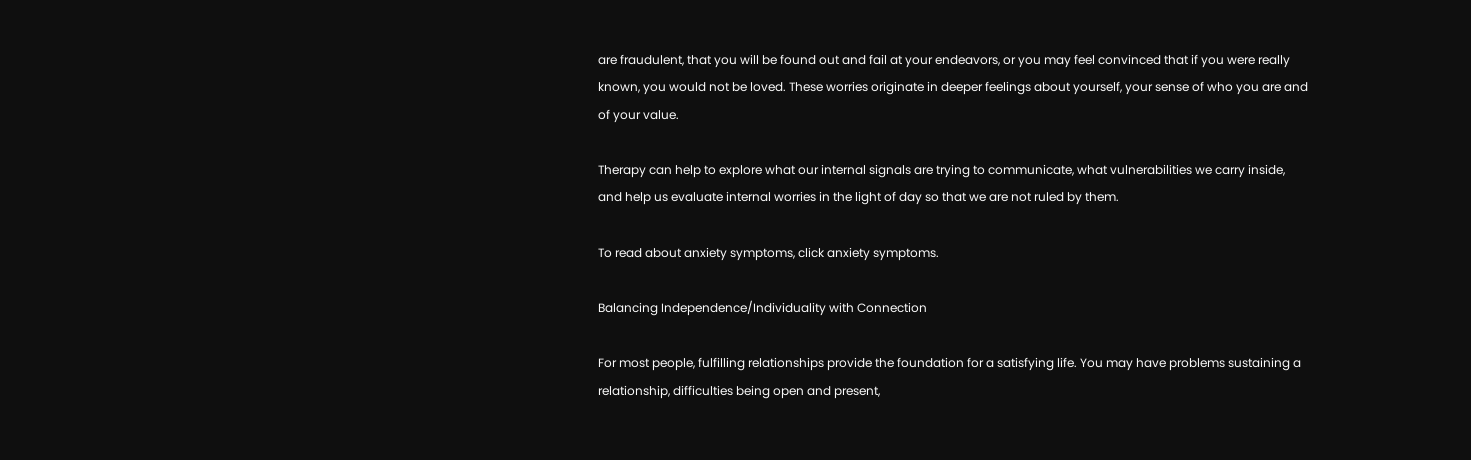are fraudulent, that you will be found out and fail at your endeavors, or you may feel convinced that if you were really known, you would not be loved. These worries originate in deeper feelings about yourself, your sense of who you are and of your value.

Therapy can help to explore what our internal signals are trying to communicate, what vulnerabilities we carry inside, and help us evaluate internal worries in the light of day so that we are not ruled by them.

To read about anxiety symptoms, click anxiety symptoms.

Balancing Independence/Individuality with Connection

For most people, fulfilling relationships provide the foundation for a satisfying life. You may have problems sustaining a relationship, difficulties being open and present,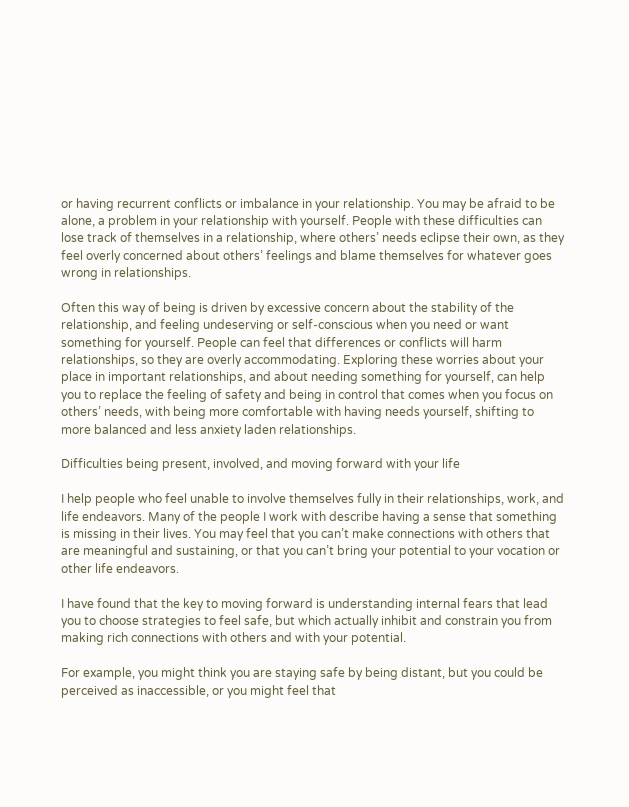or having recurrent conflicts or imbalance in your relationship. You may be afraid to be alone, a problem in your relationship with yourself. People with these difficulties can lose track of themselves in a relationship, where others’ needs eclipse their own, as they feel overly concerned about others’ feelings and blame themselves for whatever goes wrong in relationships.

Often this way of being is driven by excessive concern about the stability of the relationship, and feeling undeserving or self-conscious when you need or want something for yourself. People can feel that differences or conflicts will harm relationships, so they are overly accommodating. Exploring these worries about your place in important relationships, and about needing something for yourself, can help you to replace the feeling of safety and being in control that comes when you focus on others’ needs, with being more comfortable with having needs yourself, shifting to more balanced and less anxiety laden relationships.

Difficulties being present, involved, and moving forward with your life

I help people who feel unable to involve themselves fully in their relationships, work, and life endeavors. Many of the people I work with describe having a sense that something is missing in their lives. You may feel that you can’t make connections with others that are meaningful and sustaining, or that you can’t bring your potential to your vocation or other life endeavors.

I have found that the key to moving forward is understanding internal fears that lead you to choose strategies to feel safe, but which actually inhibit and constrain you from making rich connections with others and with your potential.

For example, you might think you are staying safe by being distant, but you could be perceived as inaccessible, or you might feel that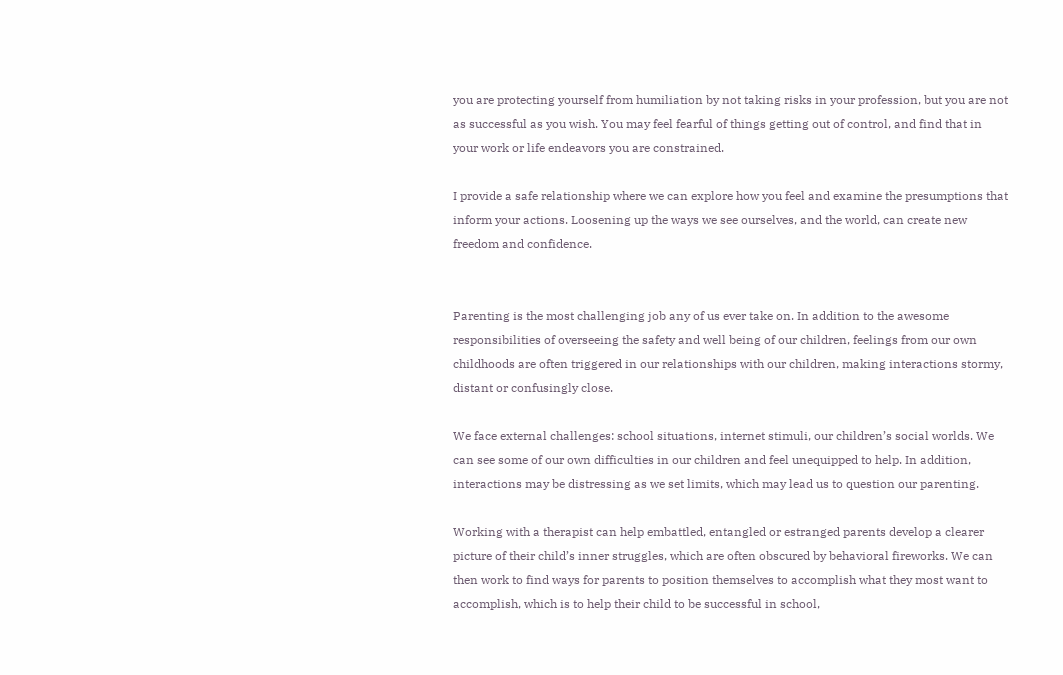you are protecting yourself from humiliation by not taking risks in your profession, but you are not as successful as you wish. You may feel fearful of things getting out of control, and find that in your work or life endeavors you are constrained.

I provide a safe relationship where we can explore how you feel and examine the presumptions that inform your actions. Loosening up the ways we see ourselves, and the world, can create new freedom and confidence.


Parenting is the most challenging job any of us ever take on. In addition to the awesome responsibilities of overseeing the safety and well being of our children, feelings from our own childhoods are often triggered in our relationships with our children, making interactions stormy, distant or confusingly close.

We face external challenges: school situations, internet stimuli, our children’s social worlds. We can see some of our own difficulties in our children and feel unequipped to help. In addition, interactions may be distressing as we set limits, which may lead us to question our parenting.

Working with a therapist can help embattled, entangled or estranged parents develop a clearer picture of their child’s inner struggles, which are often obscured by behavioral fireworks. We can then work to find ways for parents to position themselves to accomplish what they most want to accomplish, which is to help their child to be successful in school,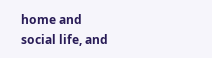home and social life, and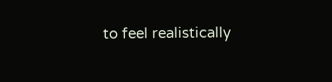to feel realistically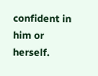confident in him or herself.